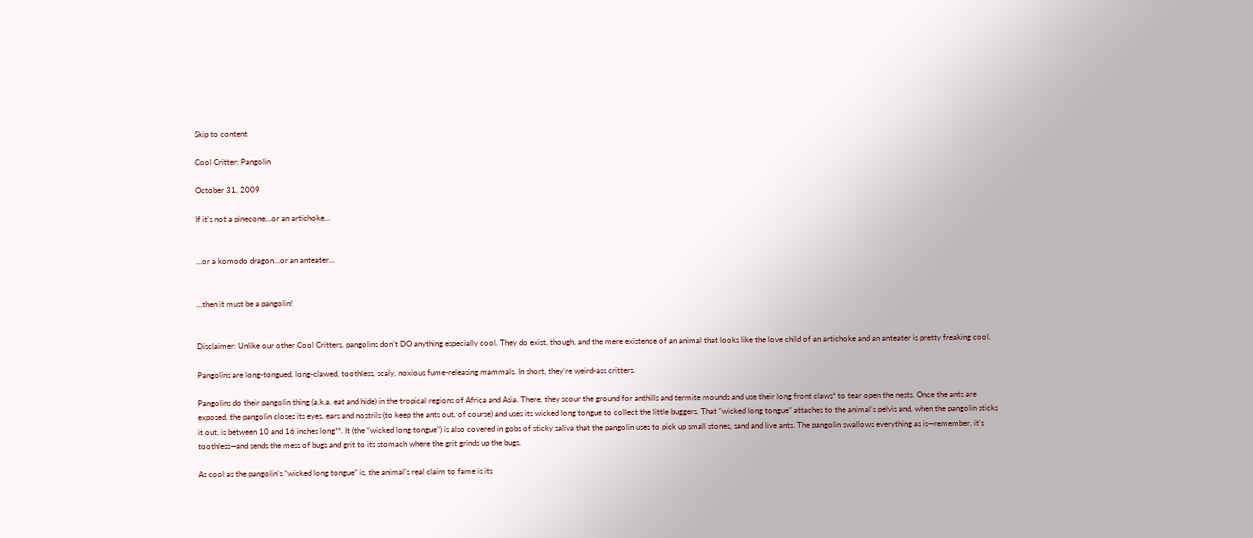Skip to content

Cool Critter: Pangolin

October 31, 2009

If it’s not a pinecone…or an artichoke…


…or a komodo dragon…or an anteater…


…then it must be a pangolin!


Disclaimer: Unlike our other Cool Critters, pangolins don’t DO anything especially cool. They do exist, though, and the mere existence of an animal that looks like the love child of an artichoke and an anteater is pretty freaking cool.

Pangolins are long-tongued, long-clawed, toothless, scaly, noxious fume-releasing mammals. In short, they’re weird-ass critters.

Pangolins do their pangolin thing (a.k.a. eat and hide) in the tropical regions of Africa and Asia. There, they scour the ground for anthills and termite mounds and use their long front claws* to tear open the nests. Once the ants are exposed, the pangolin closes its eyes, ears and nostrils (to keep the ants out, of course) and uses its wicked long tongue to collect the little buggers. That “wicked long tongue” attaches to the animal’s pelvis and, when the pangolin sticks it out, is between 10 and 16 inches long**. It (the “wicked long tongue”) is also covered in gobs of sticky saliva that the pangolin uses to pick up small stones, sand and live ants. The pangolin swallows everything as is—remember, it’s toothless—and sends the mess of bugs and grit to its stomach where the grit grinds up the bugs.

As cool as the pangolin’s “wicked long tongue” is, the animal’s real claim to fame is its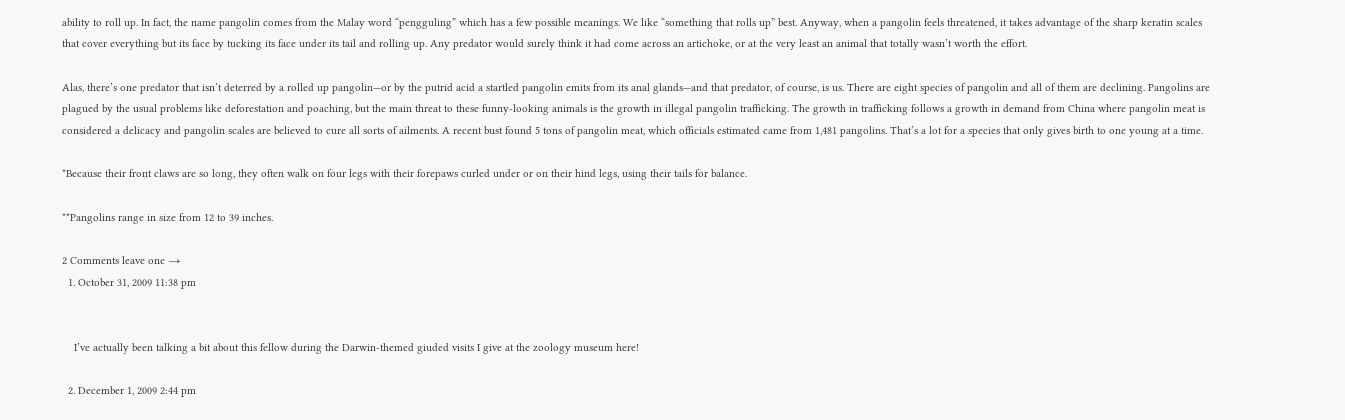ability to roll up. In fact, the name pangolin comes from the Malay word “pengguling” which has a few possible meanings. We like “something that rolls up” best. Anyway, when a pangolin feels threatened, it takes advantage of the sharp keratin scales that cover everything but its face by tucking its face under its tail and rolling up. Any predator would surely think it had come across an artichoke, or at the very least an animal that totally wasn’t worth the effort.

Alas, there’s one predator that isn’t deterred by a rolled up pangolin—or by the putrid acid a startled pangolin emits from its anal glands—and that predator, of course, is us. There are eight species of pangolin and all of them are declining. Pangolins are plagued by the usual problems like deforestation and poaching, but the main threat to these funny-looking animals is the growth in illegal pangolin trafficking. The growth in trafficking follows a growth in demand from China where pangolin meat is considered a delicacy and pangolin scales are believed to cure all sorts of ailments. A recent bust found 5 tons of pangolin meat, which officials estimated came from 1,481 pangolins. That’s a lot for a species that only gives birth to one young at a time.

*Because their front claws are so long, they often walk on four legs with their forepaws curled under or on their hind legs, using their tails for balance.

**Pangolins range in size from 12 to 39 inches.

2 Comments leave one →
  1. October 31, 2009 11:38 pm


    I’ve actually been talking a bit about this fellow during the Darwin-themed giuded visits I give at the zoology museum here!

  2. December 1, 2009 2:44 pm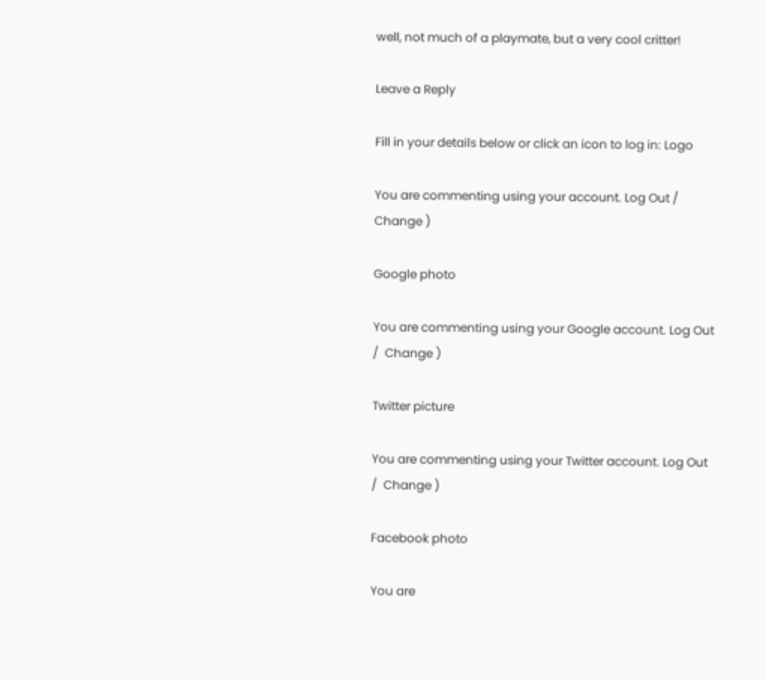well, not much of a playmate, but a very cool critter!

Leave a Reply

Fill in your details below or click an icon to log in: Logo

You are commenting using your account. Log Out /  Change )

Google photo

You are commenting using your Google account. Log Out /  Change )

Twitter picture

You are commenting using your Twitter account. Log Out /  Change )

Facebook photo

You are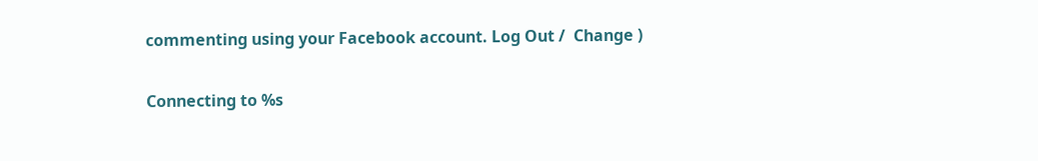commenting using your Facebook account. Log Out /  Change )

Connecting to %s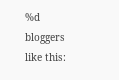%d bloggers like this: